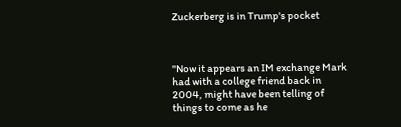Zuckerberg is in Trump's pocket



"Now it appears an IM exchange Mark had with a college friend back in 2004, might have been telling of things to come as he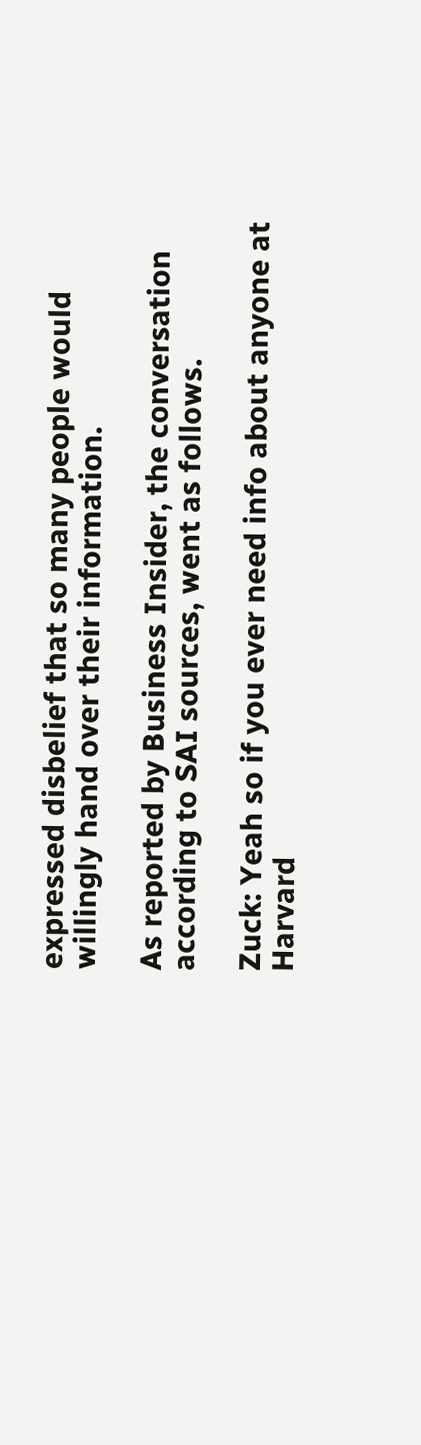expressed disbelief that so many people would willingly hand over their information.

As reported by Business Insider, the conversation according to SAI sources, went as follows.

Zuck: Yeah so if you ever need info about anyone at Harvard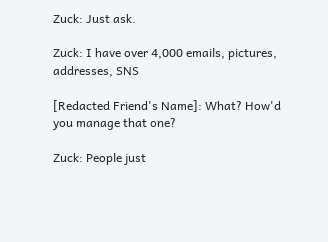Zuck: Just ask.

Zuck: I have over 4,000 emails, pictures, addresses, SNS

[Redacted Friend's Name]: What? How'd you manage that one?

Zuck: People just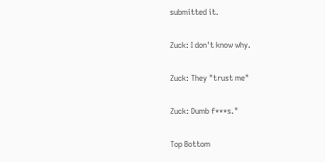submitted it.

Zuck: I don't know why.

Zuck: They "trust me"

Zuck: Dumb f***s."

Top Bottom